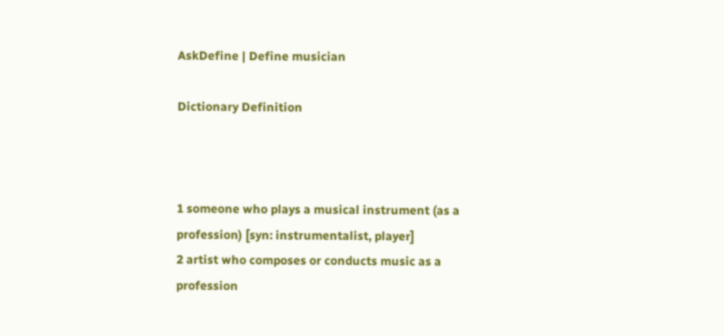AskDefine | Define musician

Dictionary Definition



1 someone who plays a musical instrument (as a profession) [syn: instrumentalist, player]
2 artist who composes or conducts music as a profession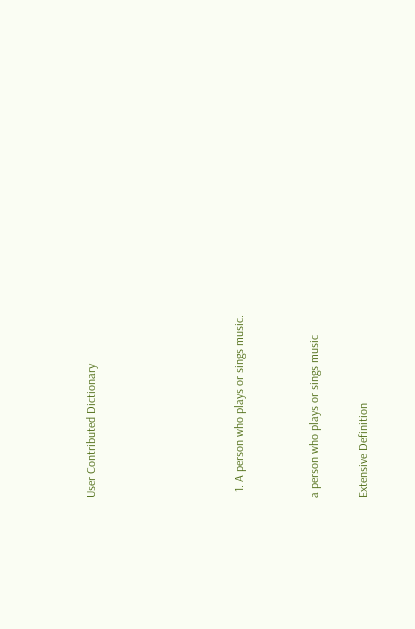User Contributed Dictionary





  1. A person who plays or sings music.


a person who plays or sings music

Extensive Definition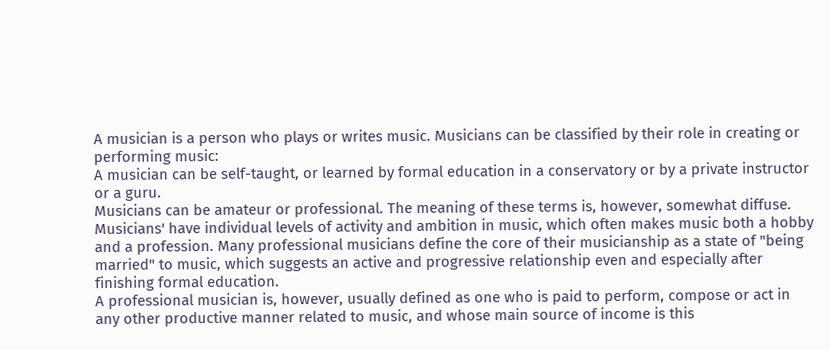A musician is a person who plays or writes music. Musicians can be classified by their role in creating or performing music:
A musician can be self-taught, or learned by formal education in a conservatory or by a private instructor or a guru.
Musicians can be amateur or professional. The meaning of these terms is, however, somewhat diffuse. Musicians' have individual levels of activity and ambition in music, which often makes music both a hobby and a profession. Many professional musicians define the core of their musicianship as a state of "being married" to music, which suggests an active and progressive relationship even and especially after finishing formal education.
A professional musician is, however, usually defined as one who is paid to perform, compose or act in any other productive manner related to music, and whose main source of income is this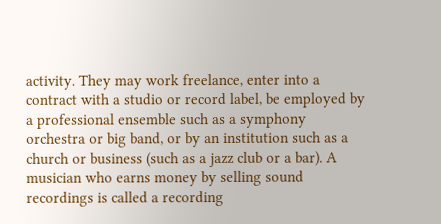activity. They may work freelance, enter into a contract with a studio or record label, be employed by a professional ensemble such as a symphony orchestra or big band, or by an institution such as a church or business (such as a jazz club or a bar). A musician who earns money by selling sound recordings is called a recording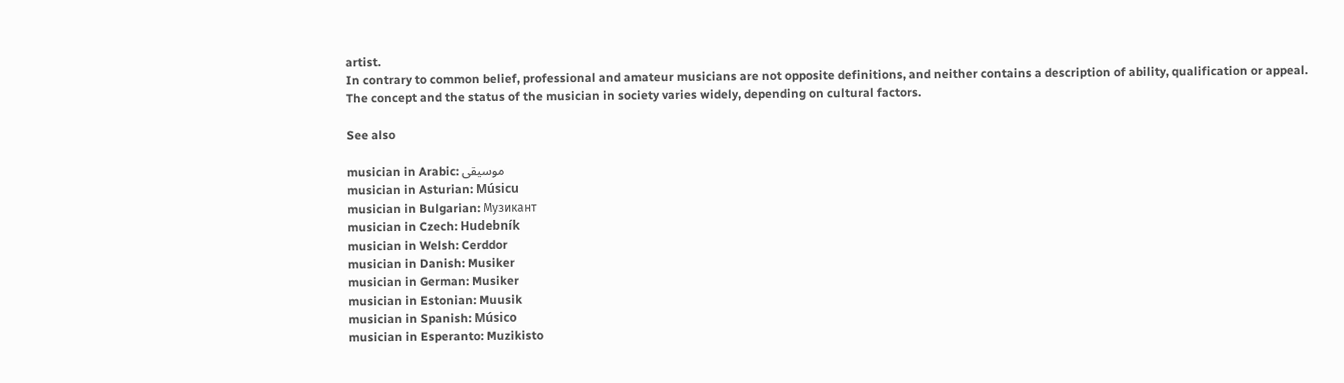artist.
In contrary to common belief, professional and amateur musicians are not opposite definitions, and neither contains a description of ability, qualification or appeal.
The concept and the status of the musician in society varies widely, depending on cultural factors.

See also

musician in Arabic: موسيقى
musician in Asturian: Músicu
musician in Bulgarian: Музикант
musician in Czech: Hudebník
musician in Welsh: Cerddor
musician in Danish: Musiker
musician in German: Musiker
musician in Estonian: Muusik
musician in Spanish: Músico
musician in Esperanto: Muzikisto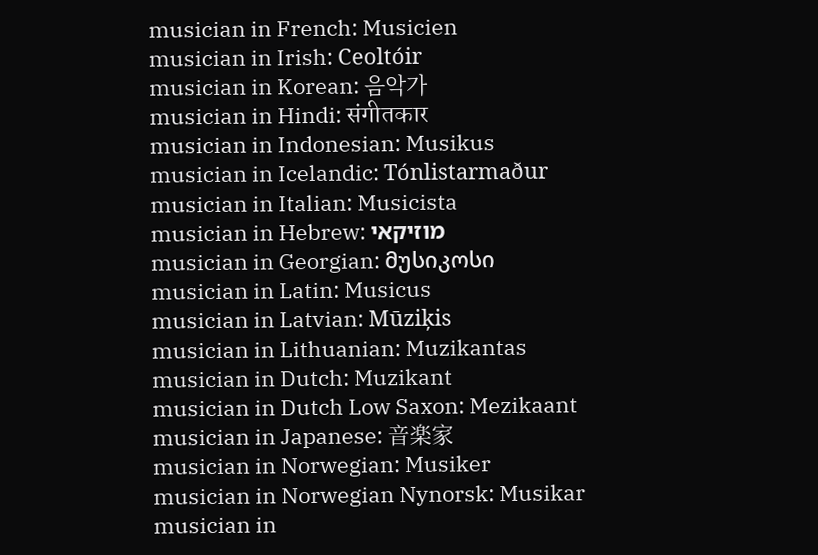musician in French: Musicien
musician in Irish: Ceoltóir
musician in Korean: 음악가
musician in Hindi: संगीतकार
musician in Indonesian: Musikus
musician in Icelandic: Tónlistarmaður
musician in Italian: Musicista
musician in Hebrew: מוזיקאי
musician in Georgian: მუსიკოსი
musician in Latin: Musicus
musician in Latvian: Mūziķis
musician in Lithuanian: Muzikantas
musician in Dutch: Muzikant
musician in Dutch Low Saxon: Mezikaant
musician in Japanese: 音楽家
musician in Norwegian: Musiker
musician in Norwegian Nynorsk: Musikar
musician in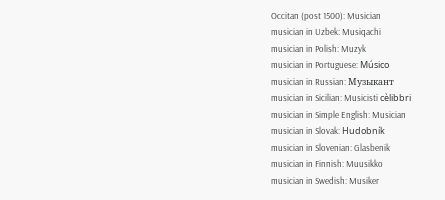Occitan (post 1500): Musician
musician in Uzbek: Musiqachi
musician in Polish: Muzyk
musician in Portuguese: Músico
musician in Russian: Музыкант
musician in Sicilian: Musicisti cèlibbri
musician in Simple English: Musician
musician in Slovak: Hudobník
musician in Slovenian: Glasbenik
musician in Finnish: Muusikko
musician in Swedish: Musiker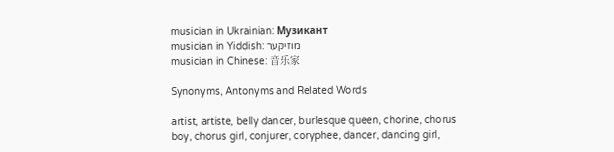musician in Ukrainian: Музикант
musician in Yiddish: מוזיקער
musician in Chinese: 音乐家

Synonyms, Antonyms and Related Words

artist, artiste, belly dancer, burlesque queen, chorine, chorus boy, chorus girl, conjurer, coryphee, dancer, dancing girl,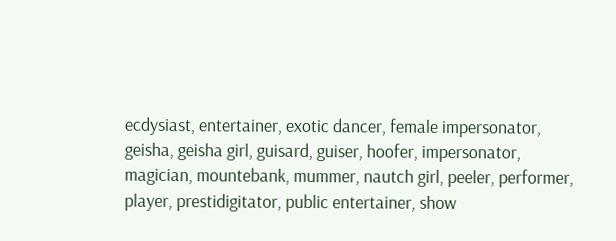ecdysiast, entertainer, exotic dancer, female impersonator, geisha, geisha girl, guisard, guiser, hoofer, impersonator, magician, mountebank, mummer, nautch girl, peeler, performer, player, prestidigitator, public entertainer, show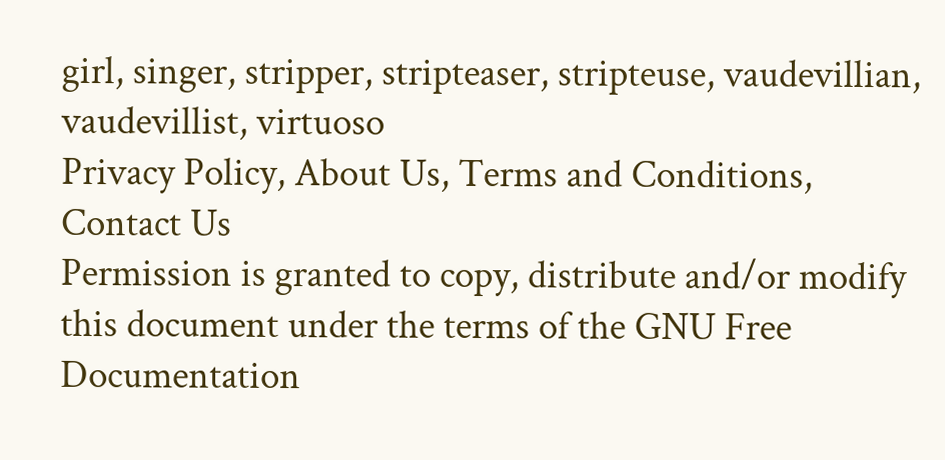girl, singer, stripper, stripteaser, stripteuse, vaudevillian, vaudevillist, virtuoso
Privacy Policy, About Us, Terms and Conditions, Contact Us
Permission is granted to copy, distribute and/or modify this document under the terms of the GNU Free Documentation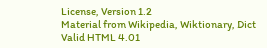License, Version 1.2
Material from Wikipedia, Wiktionary, Dict
Valid HTML 4.01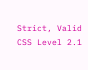Strict, Valid CSS Level 2.1